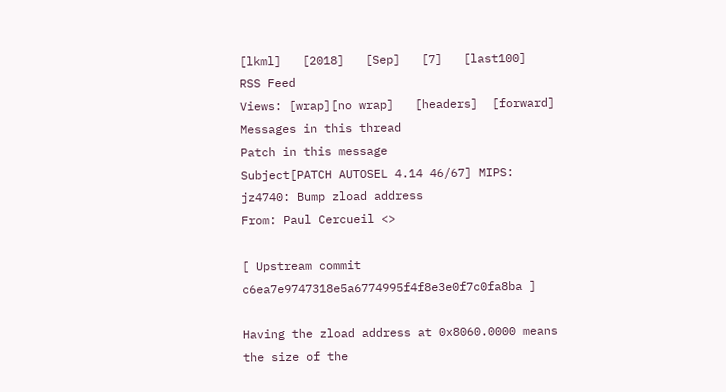[lkml]   [2018]   [Sep]   [7]   [last100]   RSS Feed
Views: [wrap][no wrap]   [headers]  [forward]
Messages in this thread
Patch in this message
Subject[PATCH AUTOSEL 4.14 46/67] MIPS: jz4740: Bump zload address
From: Paul Cercueil <>

[ Upstream commit c6ea7e9747318e5a6774995f4f8e3e0f7c0fa8ba ]

Having the zload address at 0x8060.0000 means the size of the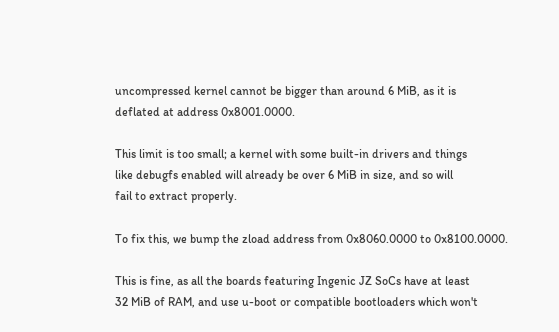uncompressed kernel cannot be bigger than around 6 MiB, as it is
deflated at address 0x8001.0000.

This limit is too small; a kernel with some built-in drivers and things
like debugfs enabled will already be over 6 MiB in size, and so will
fail to extract properly.

To fix this, we bump the zload address from 0x8060.0000 to 0x8100.0000.

This is fine, as all the boards featuring Ingenic JZ SoCs have at least
32 MiB of RAM, and use u-boot or compatible bootloaders which won't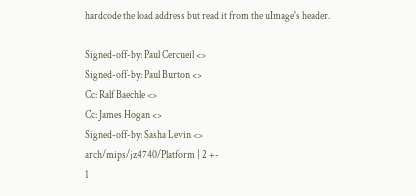hardcode the load address but read it from the uImage's header.

Signed-off-by: Paul Cercueil <>
Signed-off-by: Paul Burton <>
Cc: Ralf Baechle <>
Cc: James Hogan <>
Signed-off-by: Sasha Levin <>
arch/mips/jz4740/Platform | 2 +-
1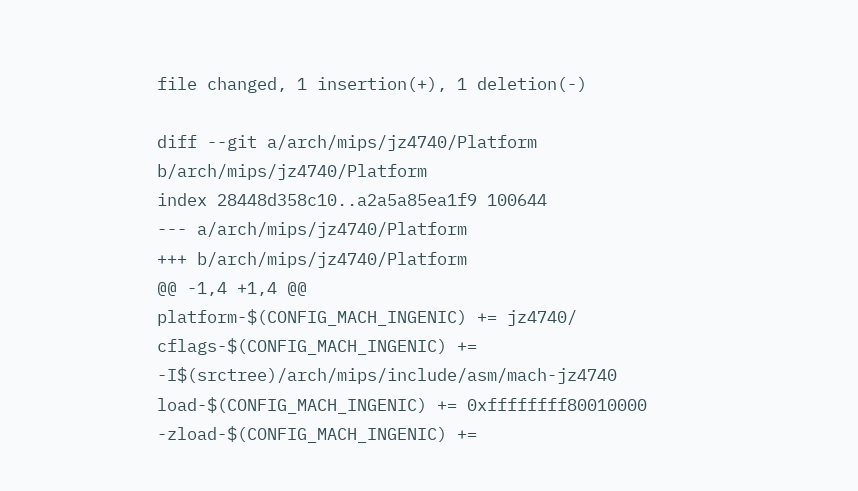file changed, 1 insertion(+), 1 deletion(-)

diff --git a/arch/mips/jz4740/Platform b/arch/mips/jz4740/Platform
index 28448d358c10..a2a5a85ea1f9 100644
--- a/arch/mips/jz4740/Platform
+++ b/arch/mips/jz4740/Platform
@@ -1,4 +1,4 @@
platform-$(CONFIG_MACH_INGENIC) += jz4740/
cflags-$(CONFIG_MACH_INGENIC) += -I$(srctree)/arch/mips/include/asm/mach-jz4740
load-$(CONFIG_MACH_INGENIC) += 0xffffffff80010000
-zload-$(CONFIG_MACH_INGENIC) +=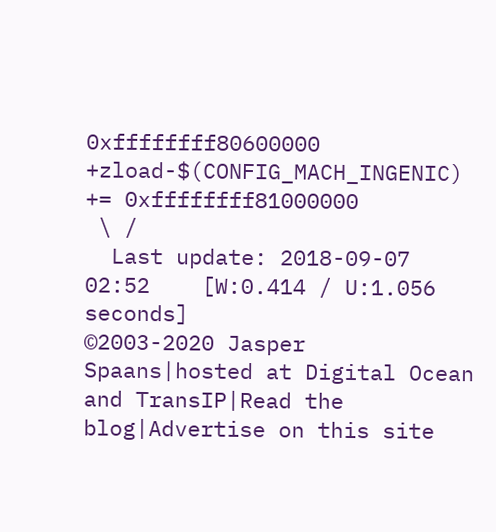0xffffffff80600000
+zload-$(CONFIG_MACH_INGENIC) += 0xffffffff81000000
 \ /
  Last update: 2018-09-07 02:52    [W:0.414 / U:1.056 seconds]
©2003-2020 Jasper Spaans|hosted at Digital Ocean and TransIP|Read the blog|Advertise on this site